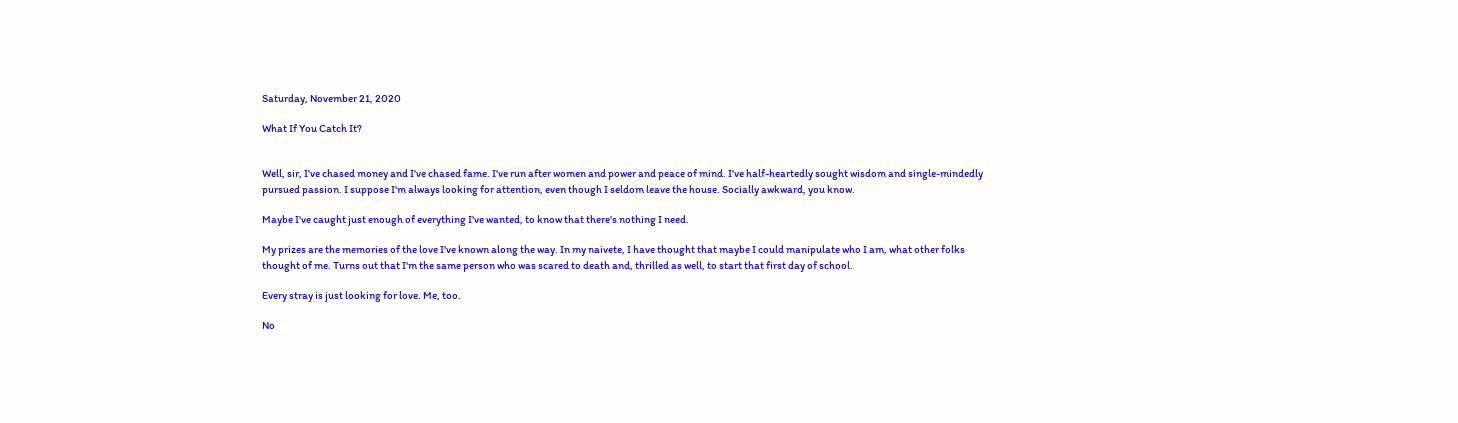Saturday, November 21, 2020

What If You Catch It?


Well, sir, I've chased money and I've chased fame. I've run after women and power and peace of mind. I've half-heartedly sought wisdom and single-mindedly pursued passion. I suppose I'm always looking for attention, even though I seldom leave the house. Socially awkward, you know.

Maybe I've caught just enough of everything I've wanted, to know that there's nothing I need.

My prizes are the memories of the love I've known along the way. In my naivete, I have thought that maybe I could manipulate who I am, what other folks thought of me. Turns out that I'm the same person who was scared to death and, thrilled as well, to start that first day of school.

Every stray is just looking for love. Me, too.

No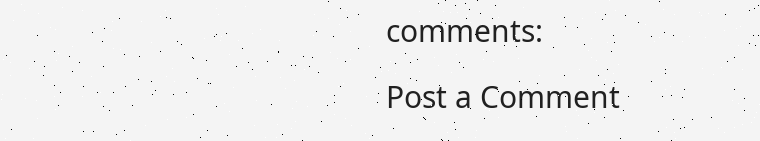comments:

Post a Comment